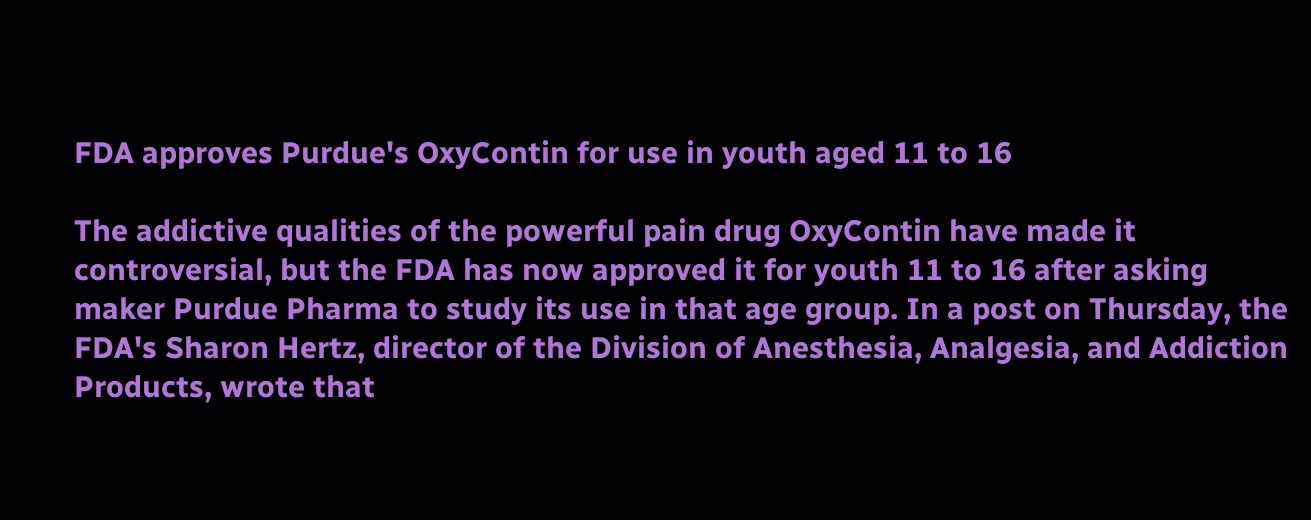FDA approves Purdue's OxyContin for use in youth aged 11 to 16

The addictive qualities of the powerful pain drug OxyContin have made it controversial, but the FDA has now approved it for youth 11 to 16 after asking maker Purdue Pharma to study its use in that age group. In a post on Thursday, the FDA's Sharon Hertz, director of the Division of Anesthesia, Analgesia, and Addiction Products, wrote that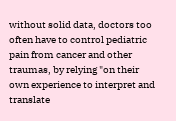without solid data, doctors too often have to control pediatric pain from cancer and other traumas, by relying "on their own experience to interpret and translate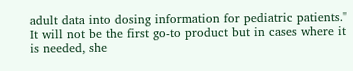adult data into dosing information for pediatric patients." It will not be the first go-to product but in cases where it is needed, she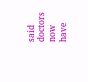said doctors now have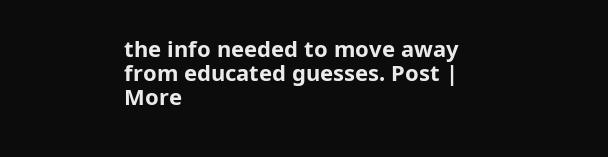the info needed to move away from educated guesses. Post | More